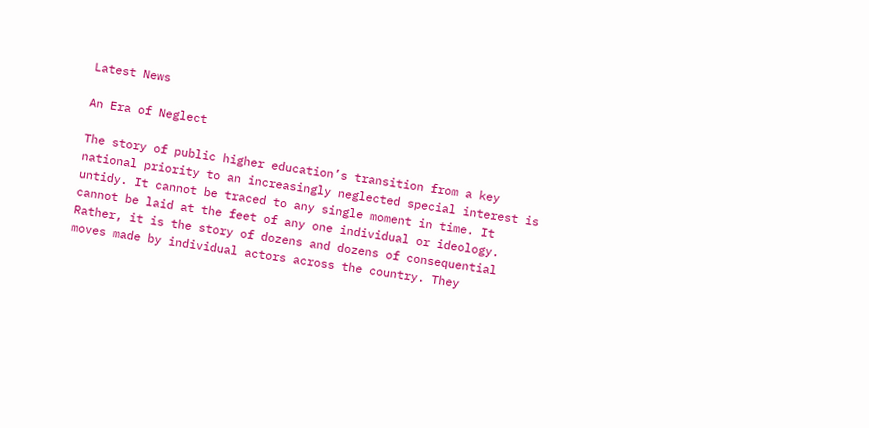Latest News

An Era of Neglect

The story of public higher education’s transition from a key national priority to an increasingly neglected special interest is untidy. It cannot be traced to any single moment in time. It cannot be laid at the feet of any one individual or ideology. Rather, it is the story of dozens and dozens of consequential moves made by individual actors across the country. They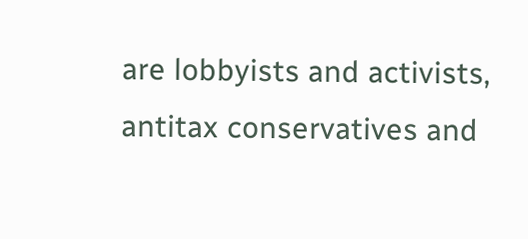are lobbyists and activists, antitax conservatives and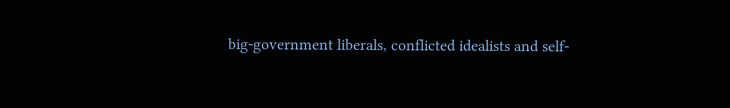big-government liberals, conflicted idealists and self-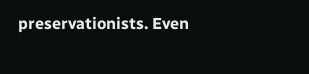preservationists. Even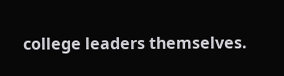college leaders themselves.